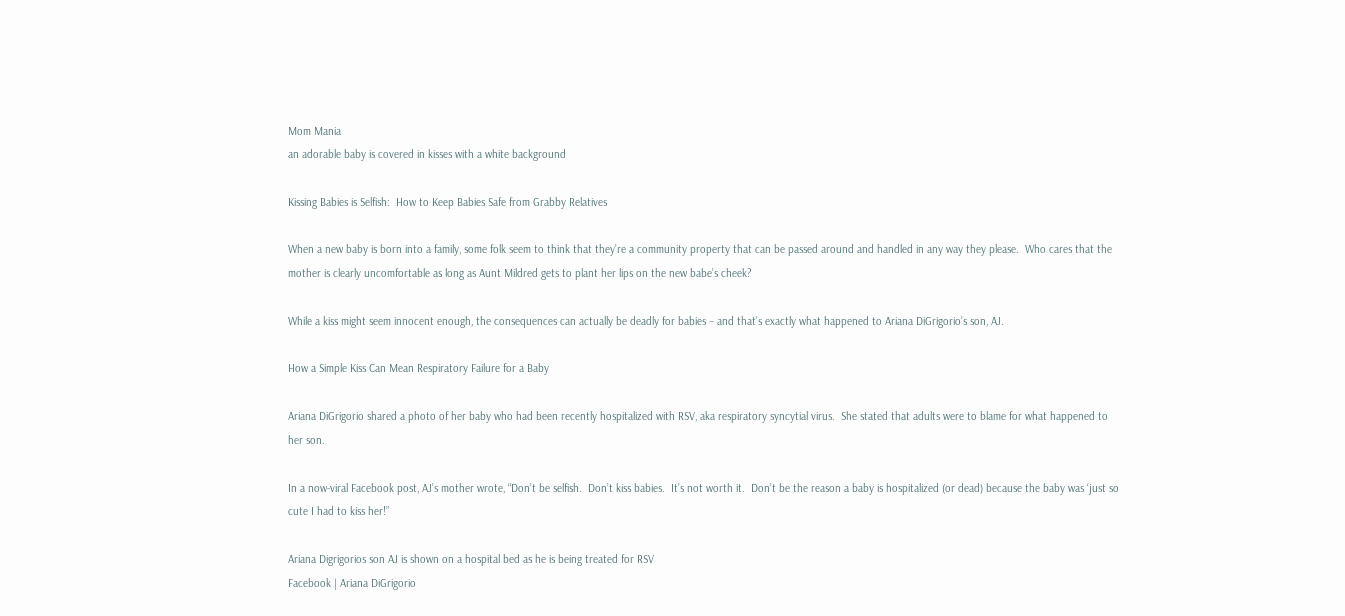Mom Mania
an adorable baby is covered in kisses with a white background

Kissing Babies is Selfish:  How to Keep Babies Safe from Grabby Relatives

When a new baby is born into a family, some folk seem to think that they’re a community property that can be passed around and handled in any way they please.  Who cares that the mother is clearly uncomfortable as long as Aunt Mildred gets to plant her lips on the new babe’s cheek?

While a kiss might seem innocent enough, the consequences can actually be deadly for babies – and that’s exactly what happened to Ariana DiGrigorio’s son, AJ.

How a Simple Kiss Can Mean Respiratory Failure for a Baby

Ariana DiGrigorio shared a photo of her baby who had been recently hospitalized with RSV, aka respiratory syncytial virus.  She stated that adults were to blame for what happened to her son.

In a now-viral Facebook post, AJ’s mother wrote, “Don’t be selfish.  Don’t kiss babies.  It’s not worth it.  Don’t be the reason a baby is hospitalized (or dead) because the baby was ‘just so cute I had to kiss her!”

Ariana Digrigorios son AJ is shown on a hospital bed as he is being treated for RSV
Facebook | Ariana DiGrigorio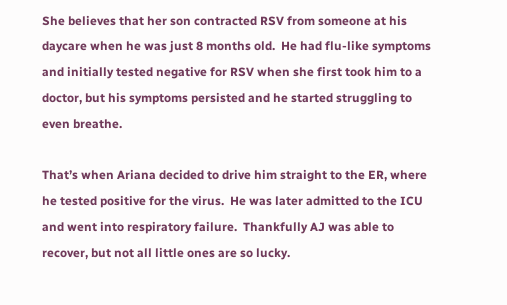She believes that her son contracted RSV from someone at his daycare when he was just 8 months old.  He had flu-like symptoms and initially tested negative for RSV when she first took him to a doctor, but his symptoms persisted and he started struggling to even breathe.

That’s when Ariana decided to drive him straight to the ER, where he tested positive for the virus.  He was later admitted to the ICU and went into respiratory failure.  Thankfully AJ was able to recover, but not all little ones are so lucky.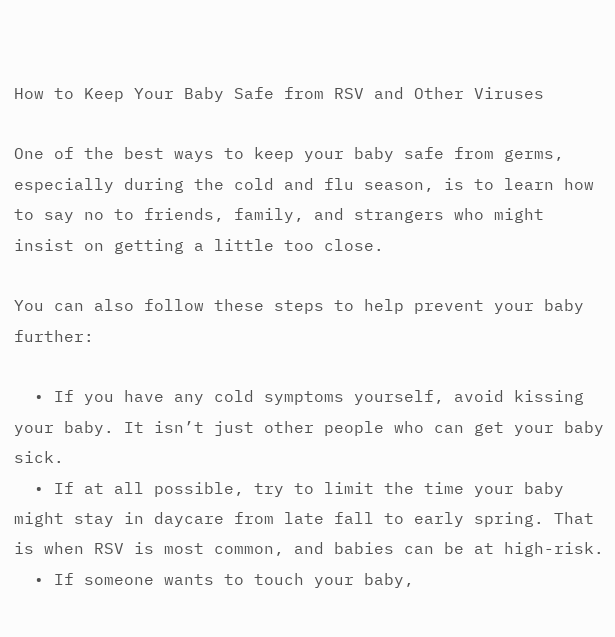How to Keep Your Baby Safe from RSV and Other Viruses

One of the best ways to keep your baby safe from germs, especially during the cold and flu season, is to learn how to say no to friends, family, and strangers who might insist on getting a little too close.

You can also follow these steps to help prevent your baby further:

  • If you have any cold symptoms yourself, avoid kissing your baby. It isn’t just other people who can get your baby sick.
  • If at all possible, try to limit the time your baby might stay in daycare from late fall to early spring. That is when RSV is most common, and babies can be at high-risk.
  • If someone wants to touch your baby,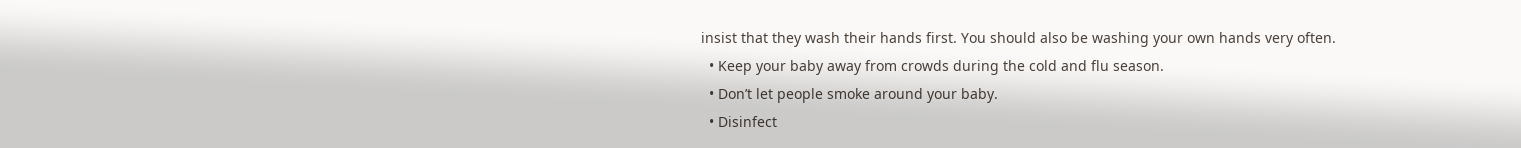insist that they wash their hands first. You should also be washing your own hands very often.
  • Keep your baby away from crowds during the cold and flu season.
  • Don’t let people smoke around your baby.
  • Disinfect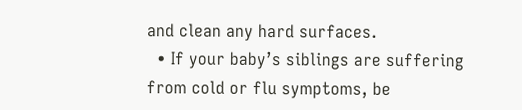and clean any hard surfaces.
  • If your baby’s siblings are suffering from cold or flu symptoms, be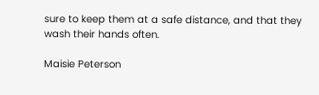sure to keep them at a safe distance, and that they wash their hands often.

Maisie Peterson